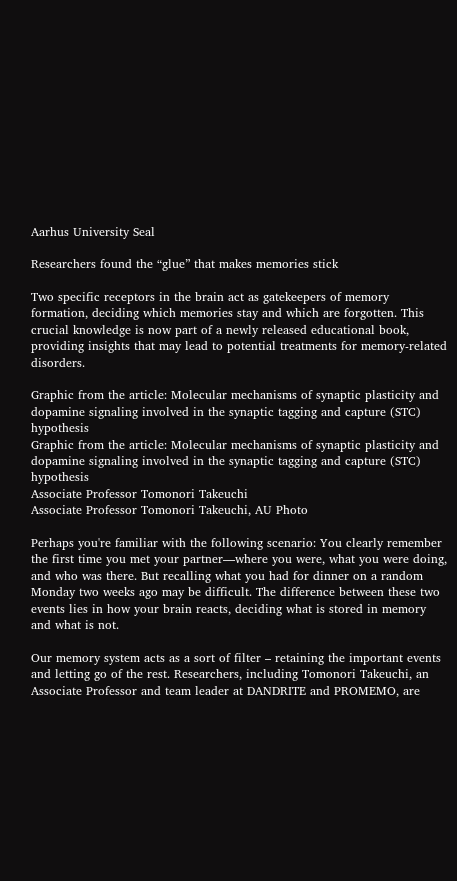Aarhus University Seal

Researchers found the “glue” that makes memories stick

Two specific receptors in the brain act as gatekeepers of memory formation, deciding which memories stay and which are forgotten. This crucial knowledge is now part of a newly released educational book, providing insights that may lead to potential treatments for memory-related disorders.

Graphic from the article: Molecular mechanisms of synaptic plasticity and dopamine signaling involved in the synaptic tagging and capture (STC) hypothesis
Graphic from the article: Molecular mechanisms of synaptic plasticity and dopamine signaling involved in the synaptic tagging and capture (STC) hypothesis
Associate Professor Tomonori Takeuchi
Associate Professor Tomonori Takeuchi, AU Photo

Perhaps you're familiar with the following scenario: You clearly remember the first time you met your partner—where you were, what you were doing, and who was there. But recalling what you had for dinner on a random Monday two weeks ago may be difficult. The difference between these two events lies in how your brain reacts, deciding what is stored in memory and what is not.

Our memory system acts as a sort of filter – retaining the important events and letting go of the rest. Researchers, including Tomonori Takeuchi, an Associate Professor and team leader at DANDRITE and PROMEMO, are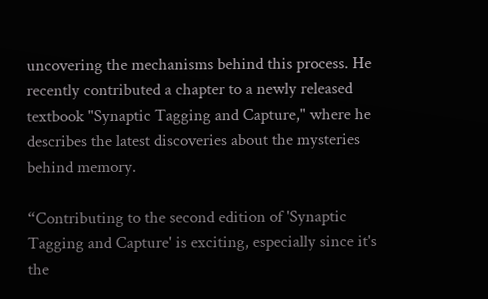uncovering the mechanisms behind this process. He recently contributed a chapter to a newly released textbook "Synaptic Tagging and Capture," where he describes the latest discoveries about the mysteries behind memory.

“Contributing to the second edition of 'Synaptic Tagging and Capture' is exciting, especially since it's the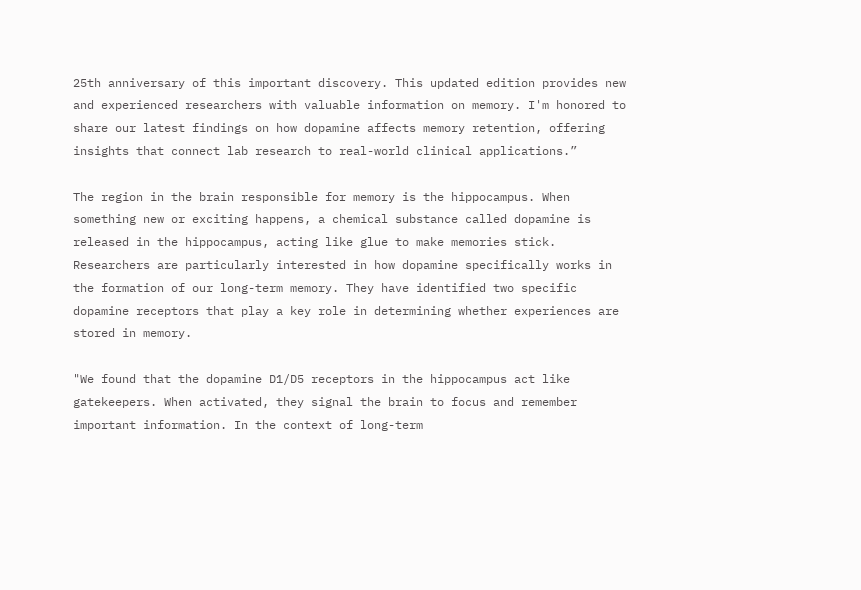25th anniversary of this important discovery. This updated edition provides new and experienced researchers with valuable information on memory. I'm honored to share our latest findings on how dopamine affects memory retention, offering insights that connect lab research to real-world clinical applications.”

The region in the brain responsible for memory is the hippocampus. When something new or exciting happens, a chemical substance called dopamine is released in the hippocampus, acting like glue to make memories stick. Researchers are particularly interested in how dopamine specifically works in the formation of our long-term memory. They have identified two specific dopamine receptors that play a key role in determining whether experiences are stored in memory.

"We found that the dopamine D1/D5 receptors in the hippocampus act like gatekeepers. When activated, they signal the brain to focus and remember important information. In the context of long-term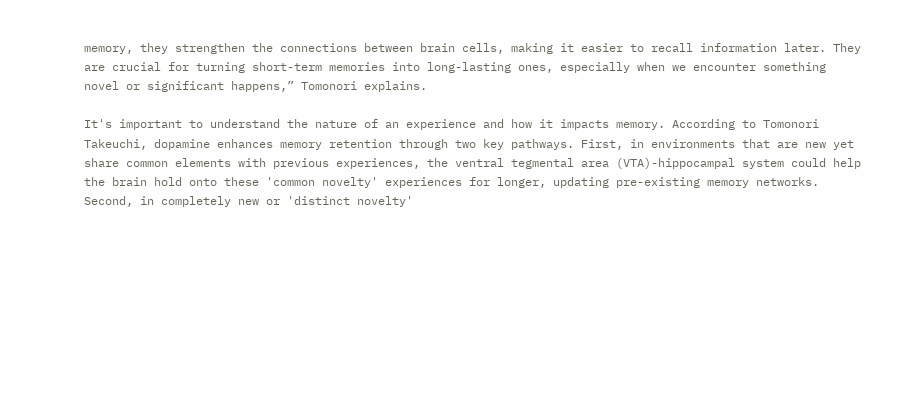memory, they strengthen the connections between brain cells, making it easier to recall information later. They are crucial for turning short-term memories into long-lasting ones, especially when we encounter something novel or significant happens,” Tomonori explains.

It's important to understand the nature of an experience and how it impacts memory. According to Tomonori Takeuchi, dopamine enhances memory retention through two key pathways. First, in environments that are new yet share common elements with previous experiences, the ventral tegmental area (VTA)-hippocampal system could help the brain hold onto these 'common novelty' experiences for longer, updating pre-existing memory networks. Second, in completely new or 'distinct novelty'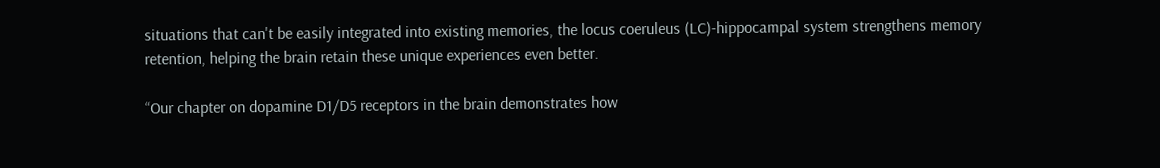situations that can't be easily integrated into existing memories, the locus coeruleus (LC)-hippocampal system strengthens memory retention, helping the brain retain these unique experiences even better.

“Our chapter on dopamine D1/D5 receptors in the brain demonstrates how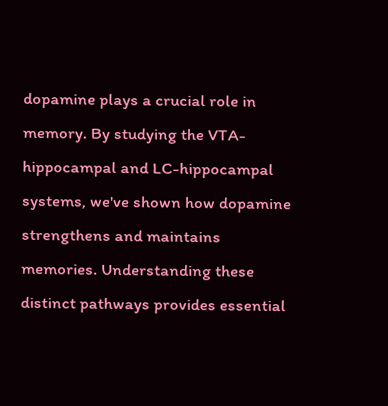dopamine plays a crucial role in memory. By studying the VTA-hippocampal and LC-hippocampal systems, we've shown how dopamine strengthens and maintains memories. Understanding these distinct pathways provides essential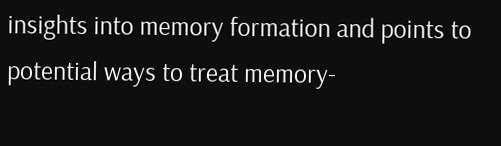insights into memory formation and points to potential ways to treat memory-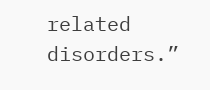related disorders.”